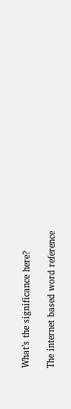What’s the significance here?

The internet based word reference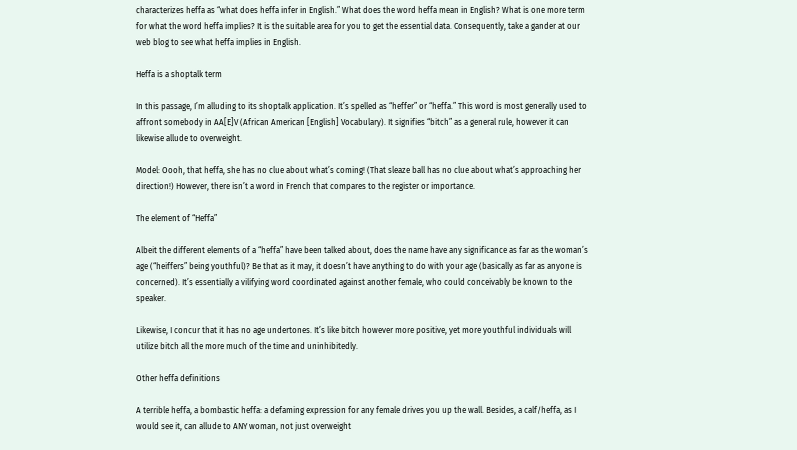characterizes heffa as “what does heffa infer in English.” What does the word heffa mean in English? What is one more term for what the word heffa implies? It is the suitable area for you to get the essential data. Consequently, take a gander at our web blog to see what heffa implies in English.

Heffa is a shoptalk term

In this passage, I’m alluding to its shoptalk application. It’s spelled as “heffer” or “heffa.” This word is most generally used to affront somebody in AA[E]V (African American [English] Vocabulary). It signifies “bitch” as a general rule, however it can likewise allude to overweight.

Model: Oooh, that heffa, she has no clue about what’s coming! (That sleaze ball has no clue about what’s approaching her direction!) However, there isn’t a word in French that compares to the register or importance.

The element of “Heffa”

Albeit the different elements of a “heffa” have been talked about, does the name have any significance as far as the woman’s age (“heiffers” being youthful)? Be that as it may, it doesn’t have anything to do with your age (basically as far as anyone is concerned). It’s essentially a vilifying word coordinated against another female, who could conceivably be known to the speaker.

Likewise, I concur that it has no age undertones. It’s like bitch however more positive, yet more youthful individuals will utilize bitch all the more much of the time and uninhibitedly.

Other heffa definitions

A terrible heffa, a bombastic heffa: a defaming expression for any female drives you up the wall. Besides, a calf/heffa, as I would see it, can allude to ANY woman, not just overweight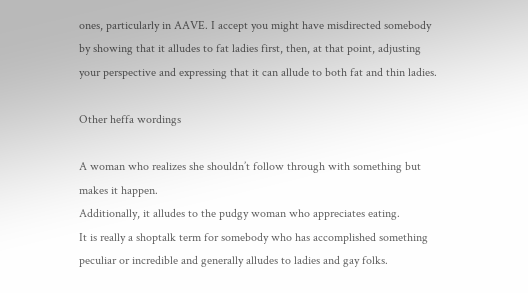ones, particularly in AAVE. I accept you might have misdirected somebody by showing that it alludes to fat ladies first, then, at that point, adjusting your perspective and expressing that it can allude to both fat and thin ladies.

Other heffa wordings

A woman who realizes she shouldn’t follow through with something but makes it happen.
Additionally, it alludes to the pudgy woman who appreciates eating.
It is really a shoptalk term for somebody who has accomplished something peculiar or incredible and generally alludes to ladies and gay folks.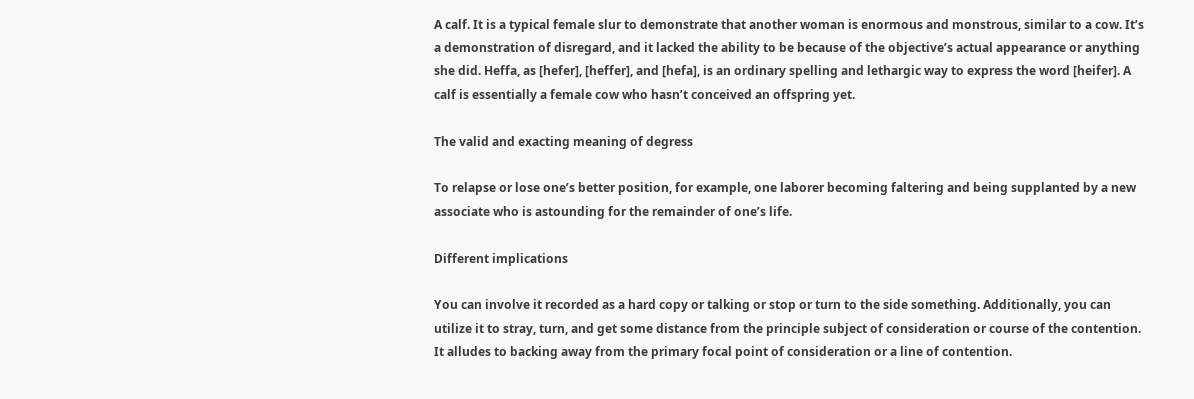A calf. It is a typical female slur to demonstrate that another woman is enormous and monstrous, similar to a cow. It’s a demonstration of disregard, and it lacked the ability to be because of the objective’s actual appearance or anything she did. Heffa, as [hefer], [heffer], and [hefa], is an ordinary spelling and lethargic way to express the word [heifer]. A calf is essentially a female cow who hasn’t conceived an offspring yet.

The valid and exacting meaning of degress

To relapse or lose one’s better position, for example, one laborer becoming faltering and being supplanted by a new associate who is astounding for the remainder of one’s life.

Different implications

You can involve it recorded as a hard copy or talking or stop or turn to the side something. Additionally, you can utilize it to stray, turn, and get some distance from the principle subject of consideration or course of the contention. It alludes to backing away from the primary focal point of consideration or a line of contention.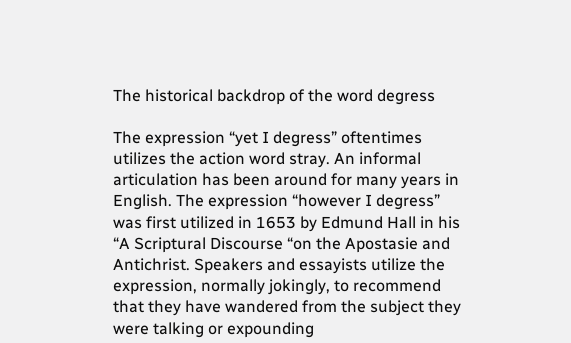The historical backdrop of the word degress

The expression “yet I degress” oftentimes utilizes the action word stray. An informal articulation has been around for many years in English. The expression “however I degress” was first utilized in 1653 by Edmund Hall in his “A Scriptural Discourse “on the Apostasie and Antichrist. Speakers and essayists utilize the expression, normally jokingly, to recommend that they have wandered from the subject they were talking or expounding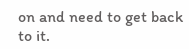on and need to get back to it.